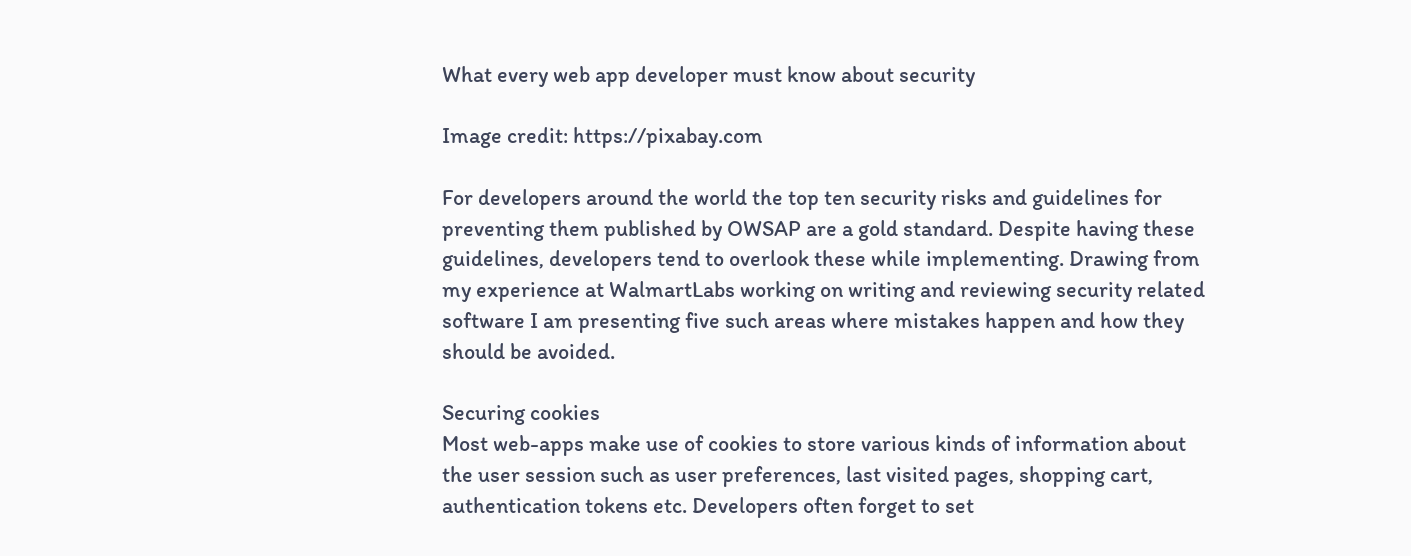What every web app developer must know about security

Image credit: https://pixabay.com

For developers around the world the top ten security risks and guidelines for preventing them published by OWSAP are a gold standard. Despite having these guidelines, developers tend to overlook these while implementing. Drawing from my experience at WalmartLabs working on writing and reviewing security related software I am presenting five such areas where mistakes happen and how they should be avoided.

Securing cookies
Most web-apps make use of cookies to store various kinds of information about the user session such as user preferences, last visited pages, shopping cart, authentication tokens etc. Developers often forget to set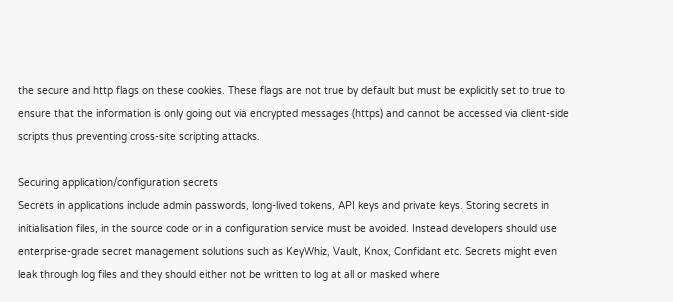the secure and http flags on these cookies. These flags are not true by default but must be explicitly set to true to ensure that the information is only going out via encrypted messages (https) and cannot be accessed via client-side scripts thus preventing cross-site scripting attacks.

Securing application/configuration secrets
Secrets in applications include admin passwords, long-lived tokens, API keys and private keys. Storing secrets in initialisation files, in the source code or in a configuration service must be avoided. Instead developers should use enterprise-grade secret management solutions such as KeyWhiz, Vault, Knox, Confidant etc. Secrets might even leak through log files and they should either not be written to log at all or masked where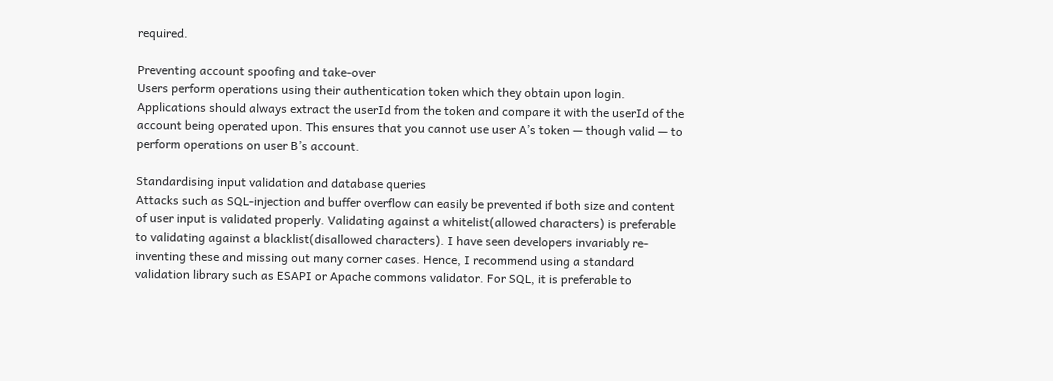required.

Preventing account spoofing and take-over
Users perform operations using their authentication token which they obtain upon login. Applications should always extract the userId from the token and compare it with the userId of the account being operated upon. This ensures that you cannot use user A’s token — though valid — to perform operations on user B’s account.

Standardising input validation and database queries
Attacks such as SQL-injection and buffer overflow can easily be prevented if both size and content of user input is validated properly. Validating against a whitelist(allowed characters) is preferable to validating against a blacklist(disallowed characters). I have seen developers invariably re-inventing these and missing out many corner cases. Hence, I recommend using a standard validation library such as ESAPI or Apache commons validator. For SQL, it is preferable to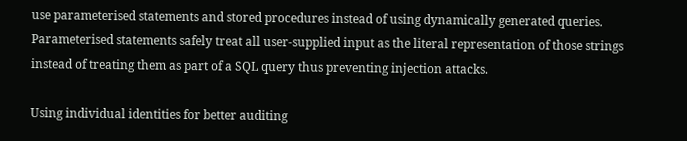use parameterised statements and stored procedures instead of using dynamically generated queries. Parameterised statements safely treat all user-supplied input as the literal representation of those strings instead of treating them as part of a SQL query thus preventing injection attacks.

Using individual identities for better auditing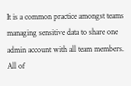It is a common practice amongst teams managing sensitive data to share one admin account with all team members. All of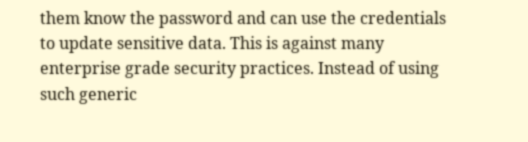them know the password and can use the credentials to update sensitive data. This is against many enterprise grade security practices. Instead of using such generic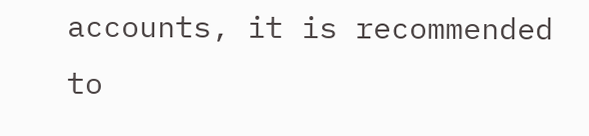accounts, it is recommended to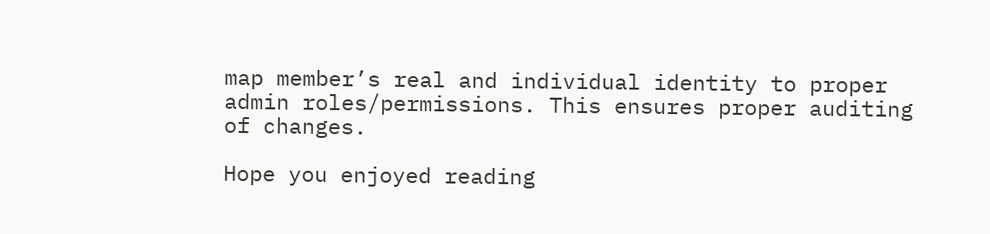map member’s real and individual identity to proper admin roles/permissions. This ensures proper auditing of changes.

Hope you enjoyed reading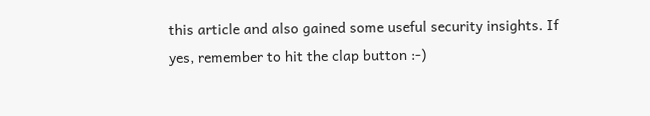this article and also gained some useful security insights. If yes, remember to hit the clap button :-)